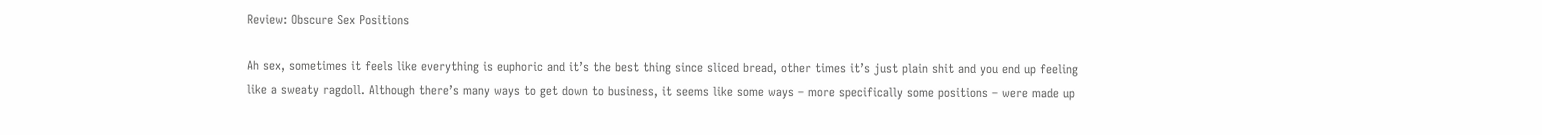Review: Obscure Sex Positions

Ah sex, sometimes it feels like everything is euphoric and it’s the best thing since sliced bread, other times it’s just plain shit and you end up feeling like a sweaty ragdoll. Although there’s many ways to get down to business, it seems like some ways – more specifically some positions – were made up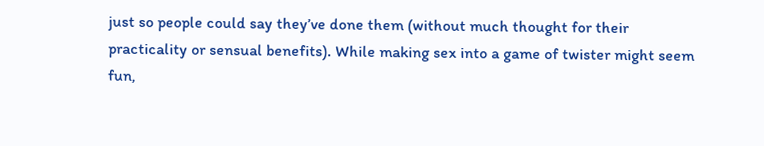just so people could say they’ve done them (without much thought for their practicality or sensual benefits). While making sex into a game of twister might seem fun,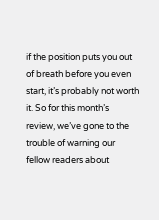if the position puts you out of breath before you even start, it’s probably not worth it. So for this month’s review, we’ve gone to the trouble of warning our fellow readers about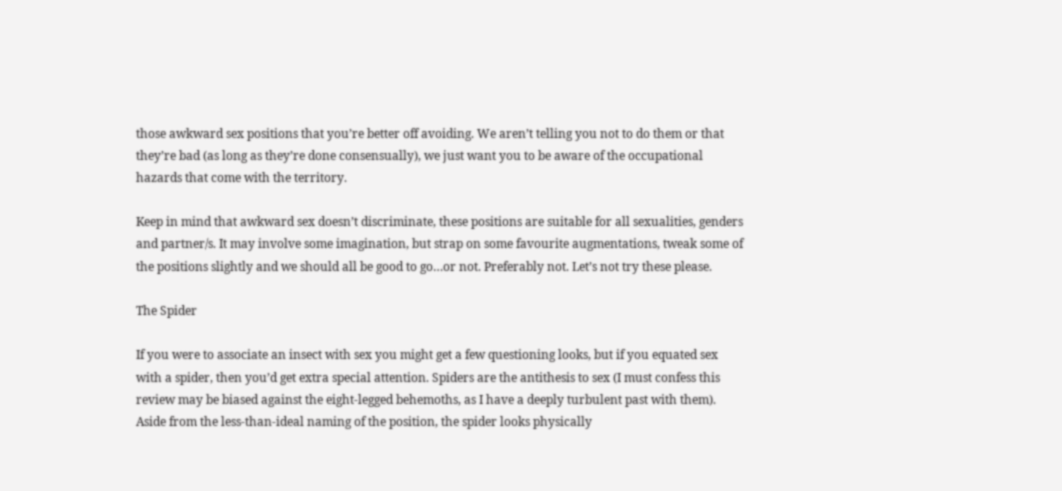those awkward sex positions that you’re better off avoiding. We aren’t telling you not to do them or that they’re bad (as long as they’re done consensually), we just want you to be aware of the occupational hazards that come with the territory.

Keep in mind that awkward sex doesn’t discriminate, these positions are suitable for all sexualities, genders and partner/s. It may involve some imagination, but strap on some favourite augmentations, tweak some of the positions slightly and we should all be good to go…or not. Preferably not. Let’s not try these please.

The Spider

If you were to associate an insect with sex you might get a few questioning looks, but if you equated sex with a spider, then you’d get extra special attention. Spiders are the antithesis to sex (I must confess this review may be biased against the eight-legged behemoths, as I have a deeply turbulent past with them). Aside from the less-than-ideal naming of the position, the spider looks physically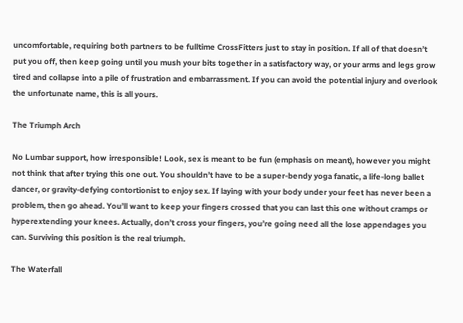uncomfortable, requiring both partners to be fulltime CrossFitters just to stay in position. If all of that doesn’t put you off, then keep going until you mush your bits together in a satisfactory way, or your arms and legs grow tired and collapse into a pile of frustration and embarrassment. If you can avoid the potential injury and overlook the unfortunate name, this is all yours.

The Triumph Arch

No Lumbar support, how irresponsible! Look, sex is meant to be fun (emphasis on meant), however you might not think that after trying this one out. You shouldn’t have to be a super-bendy yoga fanatic, a life-long ballet dancer, or gravity-defying contortionist to enjoy sex. If laying with your body under your feet has never been a problem, then go ahead. You’ll want to keep your fingers crossed that you can last this one without cramps or hyperextending your knees. Actually, don’t cross your fingers, you’re going need all the lose appendages you can. Surviving this position is the real triumph.

The Waterfall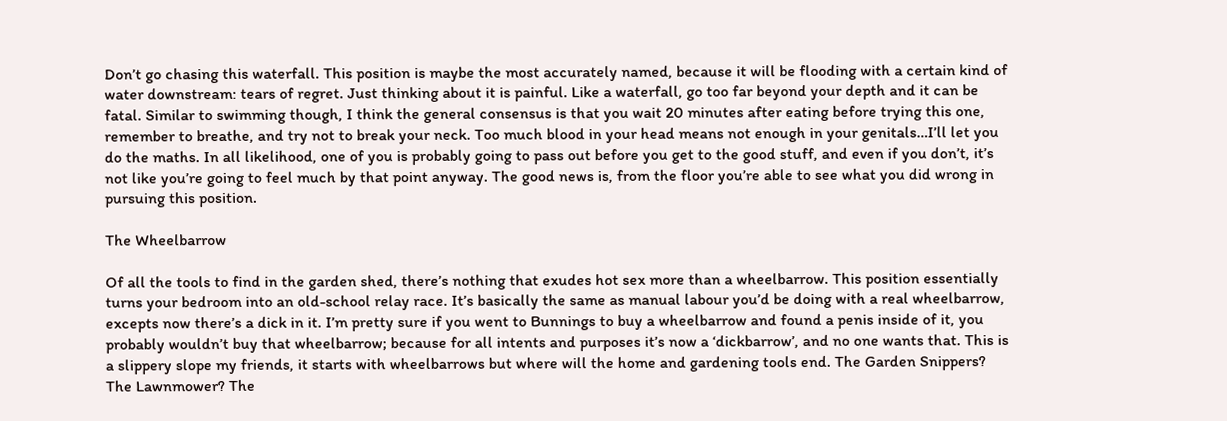Don’t go chasing this waterfall. This position is maybe the most accurately named, because it will be flooding with a certain kind of water downstream: tears of regret. Just thinking about it is painful. Like a waterfall, go too far beyond your depth and it can be fatal. Similar to swimming though, I think the general consensus is that you wait 20 minutes after eating before trying this one, remember to breathe, and try not to break your neck. Too much blood in your head means not enough in your genitals…I’ll let you do the maths. In all likelihood, one of you is probably going to pass out before you get to the good stuff, and even if you don’t, it’s not like you’re going to feel much by that point anyway. The good news is, from the floor you’re able to see what you did wrong in pursuing this position.

The Wheelbarrow

Of all the tools to find in the garden shed, there’s nothing that exudes hot sex more than a wheelbarrow. This position essentially turns your bedroom into an old-school relay race. It’s basically the same as manual labour you’d be doing with a real wheelbarrow, excepts now there’s a dick in it. I’m pretty sure if you went to Bunnings to buy a wheelbarrow and found a penis inside of it, you probably wouldn’t buy that wheelbarrow; because for all intents and purposes it’s now a ‘dickbarrow’, and no one wants that. This is a slippery slope my friends, it starts with wheelbarrows but where will the home and gardening tools end. The Garden Snippers? The Lawnmower? The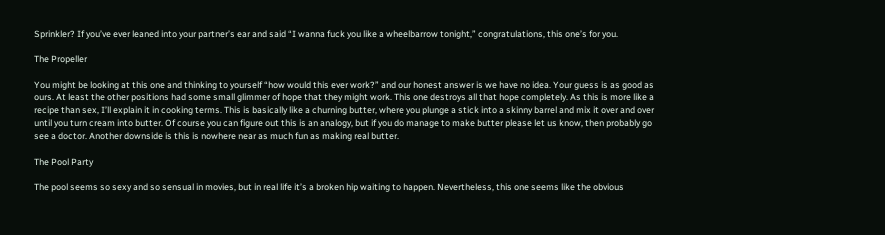Sprinkler? If you’ve ever leaned into your partner’s ear and said “I wanna fuck you like a wheelbarrow tonight,” congratulations, this one’s for you.

The Propeller

You might be looking at this one and thinking to yourself “how would this ever work?” and our honest answer is we have no idea. Your guess is as good as ours. At least the other positions had some small glimmer of hope that they might work. This one destroys all that hope completely. As this is more like a recipe than sex, I’ll explain it in cooking terms. This is basically like a churning butter, where you plunge a stick into a skinny barrel and mix it over and over until you turn cream into butter. Of course you can figure out this is an analogy, but if you do manage to make butter please let us know, then probably go see a doctor. Another downside is this is nowhere near as much fun as making real butter.

The Pool Party

The pool seems so sexy and so sensual in movies, but in real life it’s a broken hip waiting to happen. Nevertheless, this one seems like the obvious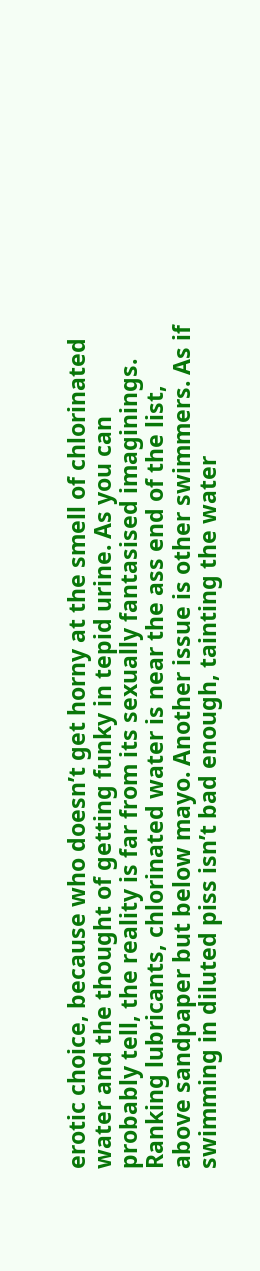erotic choice, because who doesn’t get horny at the smell of chlorinated water and the thought of getting funky in tepid urine. As you can probably tell, the reality is far from its sexually fantasised imaginings. Ranking lubricants, chlorinated water is near the ass end of the list, above sandpaper but below mayo. Another issue is other swimmers. As if swimming in diluted piss isn’t bad enough, tainting the water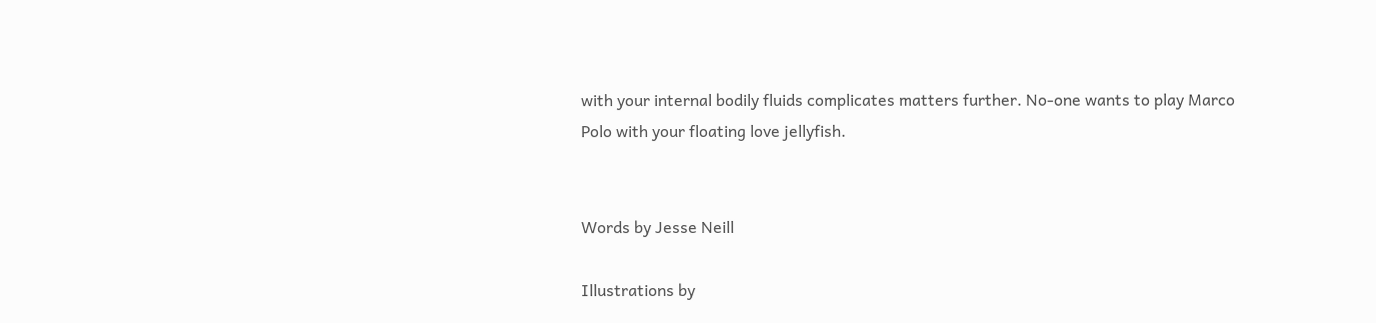with your internal bodily fluids complicates matters further. No-one wants to play Marco Polo with your floating love jellyfish.


Words by Jesse Neill

Illustrations by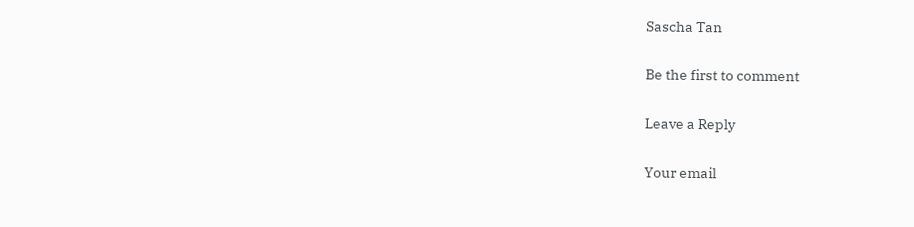Sascha Tan

Be the first to comment

Leave a Reply

Your email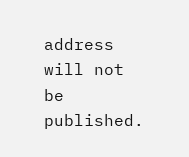address will not be published.